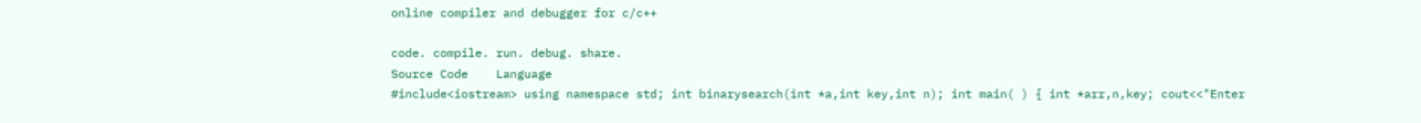online compiler and debugger for c/c++

code. compile. run. debug. share.
Source Code    Language
#include<iostream> using namespace std; int binarysearch(int *a,int key,int n); int main( ) { int *arr,n,key; cout<<"Enter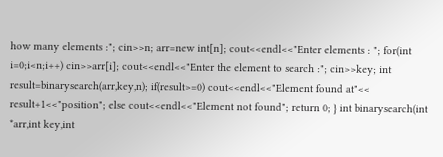how many elements :"; cin>>n; arr=new int[n]; cout<<endl<<"Enter elements : "; for(int i=0;i<n;i++) cin>>arr[i]; cout<<endl<<"Enter the element to search :"; cin>>key; int result=binarysearch(arr,key,n); if(result>=0) cout<<endl<<"Element found at"<< result+1<<"position"; else cout<<endl<<"Element not found"; return 0; } int binarysearch(int *arr,int key,int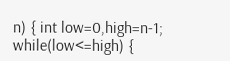n) { int low=0,high=n-1; while(low<=high) {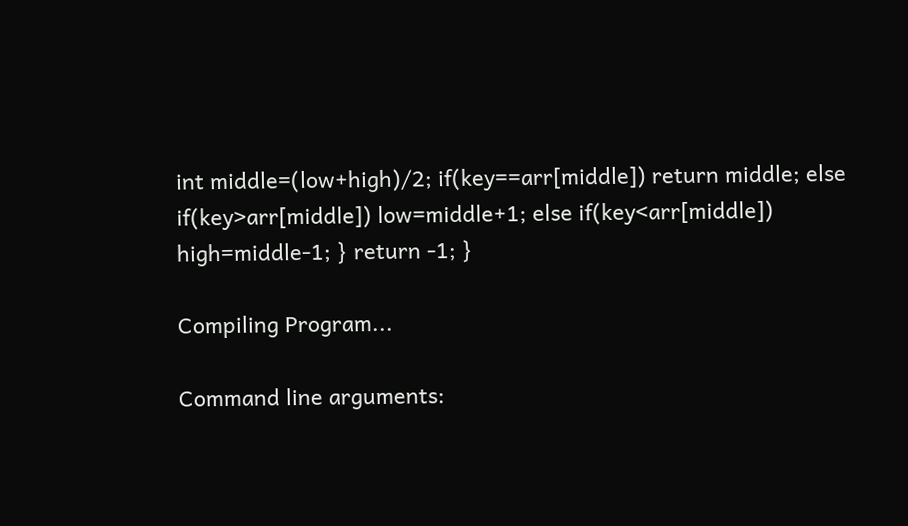int middle=(low+high)/2; if(key==arr[middle]) return middle; else if(key>arr[middle]) low=middle+1; else if(key<arr[middle]) high=middle-1; } return -1; }

Compiling Program...

Command line arguments: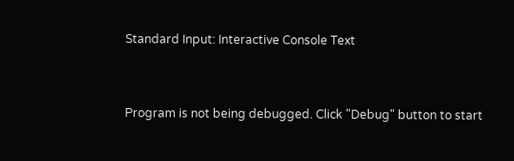Standard Input: Interactive Console Text



Program is not being debugged. Click "Debug" button to start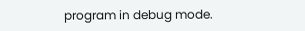program in debug mode.